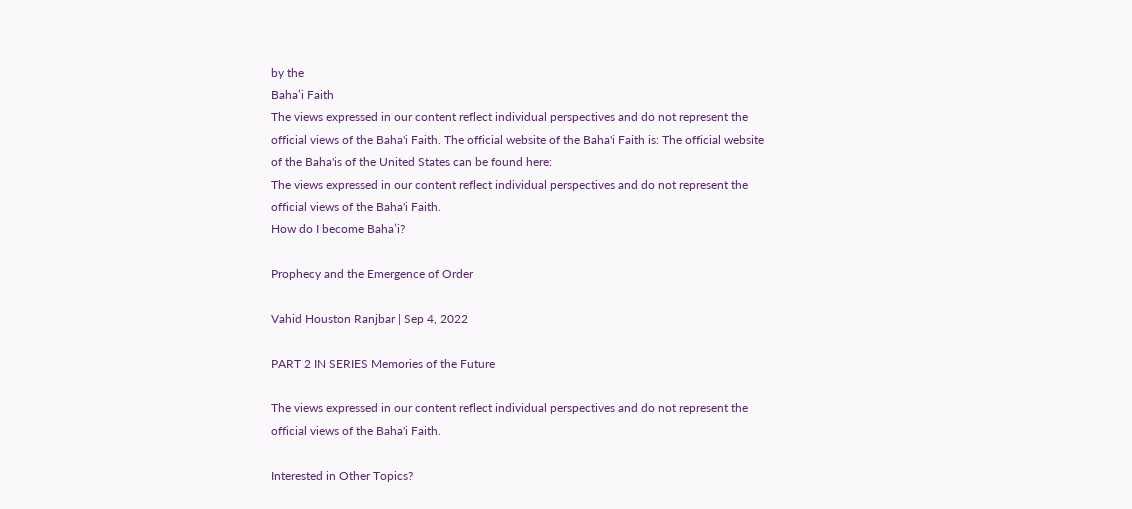by the
Baha’i Faith
The views expressed in our content reflect individual perspectives and do not represent the official views of the Baha'i Faith. The official website of the Baha'i Faith is: The official website of the Baha'is of the United States can be found here:
The views expressed in our content reflect individual perspectives and do not represent the official views of the Baha'i Faith.
How do I become Baha’i?

Prophecy and the Emergence of Order

Vahid Houston Ranjbar | Sep 4, 2022

PART 2 IN SERIES Memories of the Future

The views expressed in our content reflect individual perspectives and do not represent the official views of the Baha'i Faith.

Interested in Other Topics?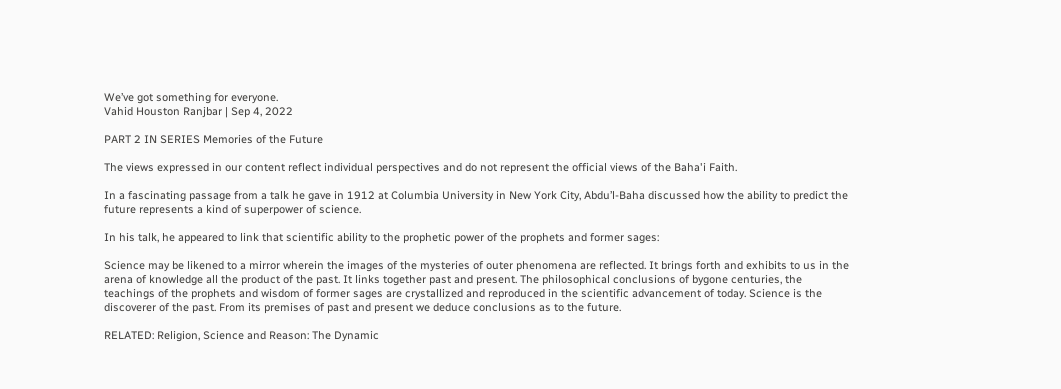We’ve got something for everyone.
Vahid Houston Ranjbar | Sep 4, 2022

PART 2 IN SERIES Memories of the Future

The views expressed in our content reflect individual perspectives and do not represent the official views of the Baha'i Faith.

In a fascinating passage from a talk he gave in 1912 at Columbia University in New York City, Abdu’l-Baha discussed how the ability to predict the future represents a kind of superpower of science.

In his talk, he appeared to link that scientific ability to the prophetic power of the prophets and former sages:

Science may be likened to a mirror wherein the images of the mysteries of outer phenomena are reflected. It brings forth and exhibits to us in the arena of knowledge all the product of the past. It links together past and present. The philosophical conclusions of bygone centuries, the teachings of the prophets and wisdom of former sages are crystallized and reproduced in the scientific advancement of today. Science is the discoverer of the past. From its premises of past and present we deduce conclusions as to the future.

RELATED: Religion, Science and Reason: The Dynamic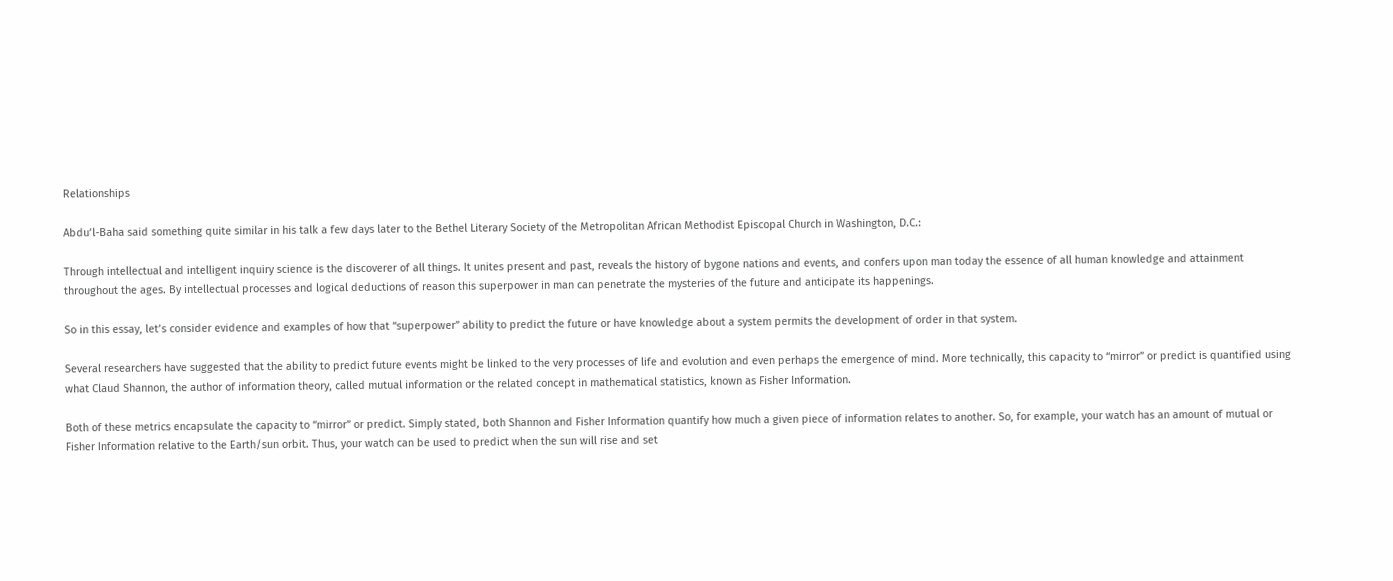Relationships

Abdu’l-Baha said something quite similar in his talk a few days later to the Bethel Literary Society of the Metropolitan African Methodist Episcopal Church in Washington, D.C.:

Through intellectual and intelligent inquiry science is the discoverer of all things. It unites present and past, reveals the history of bygone nations and events, and confers upon man today the essence of all human knowledge and attainment throughout the ages. By intellectual processes and logical deductions of reason this superpower in man can penetrate the mysteries of the future and anticipate its happenings.

So in this essay, let’s consider evidence and examples of how that “superpower” ability to predict the future or have knowledge about a system permits the development of order in that system.

Several researchers have suggested that the ability to predict future events might be linked to the very processes of life and evolution and even perhaps the emergence of mind. More technically, this capacity to “mirror” or predict is quantified using what Claud Shannon, the author of information theory, called mutual information or the related concept in mathematical statistics, known as Fisher Information.

Both of these metrics encapsulate the capacity to “mirror” or predict. Simply stated, both Shannon and Fisher Information quantify how much a given piece of information relates to another. So, for example, your watch has an amount of mutual or Fisher Information relative to the Earth/sun orbit. Thus, your watch can be used to predict when the sun will rise and set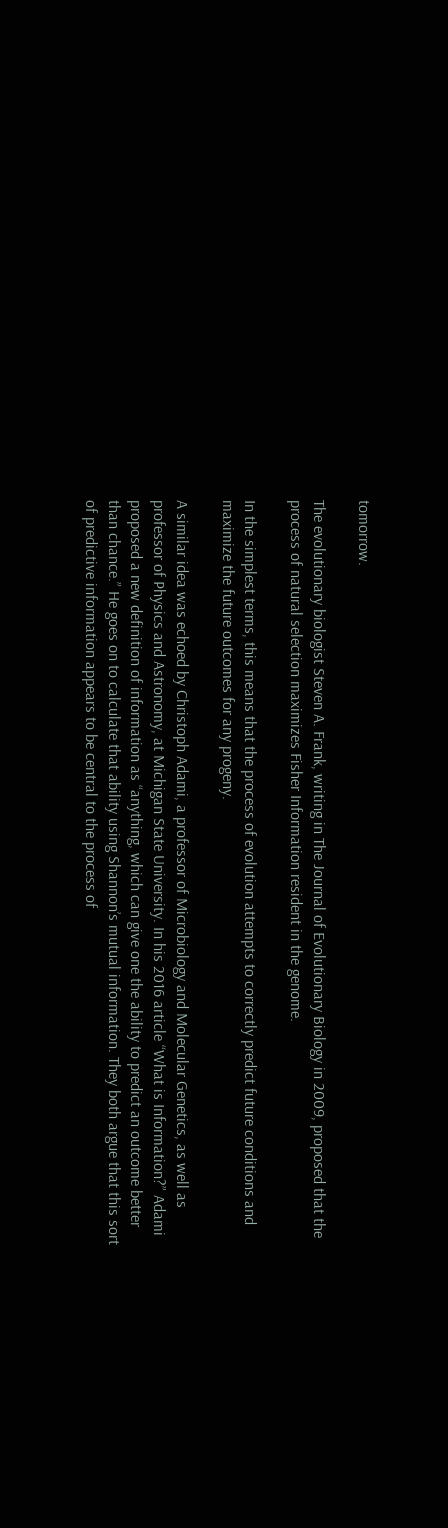tomorrow.

The evolutionary biologist Steven A. Frank, writing in The Journal of Evolutionary Biology in 2009, proposed that the process of natural selection maximizes Fisher Information resident in the genome.

In the simplest terms, this means that the process of evolution attempts to correctly predict future conditions and maximize the future outcomes for any progeny.

A similar idea was echoed by Christoph Adami, a professor of Microbiology and Molecular Genetics, as well as professor of Physics and Astronomy, at Michigan State University. In his 2016 article “What is Information?” Adami proposed a new definition of information as “anything, which can give one the ability to predict an outcome better than chance.” He goes on to calculate that ability using Shannon’s mutual information. They both argue that this sort of predictive information appears to be central to the process of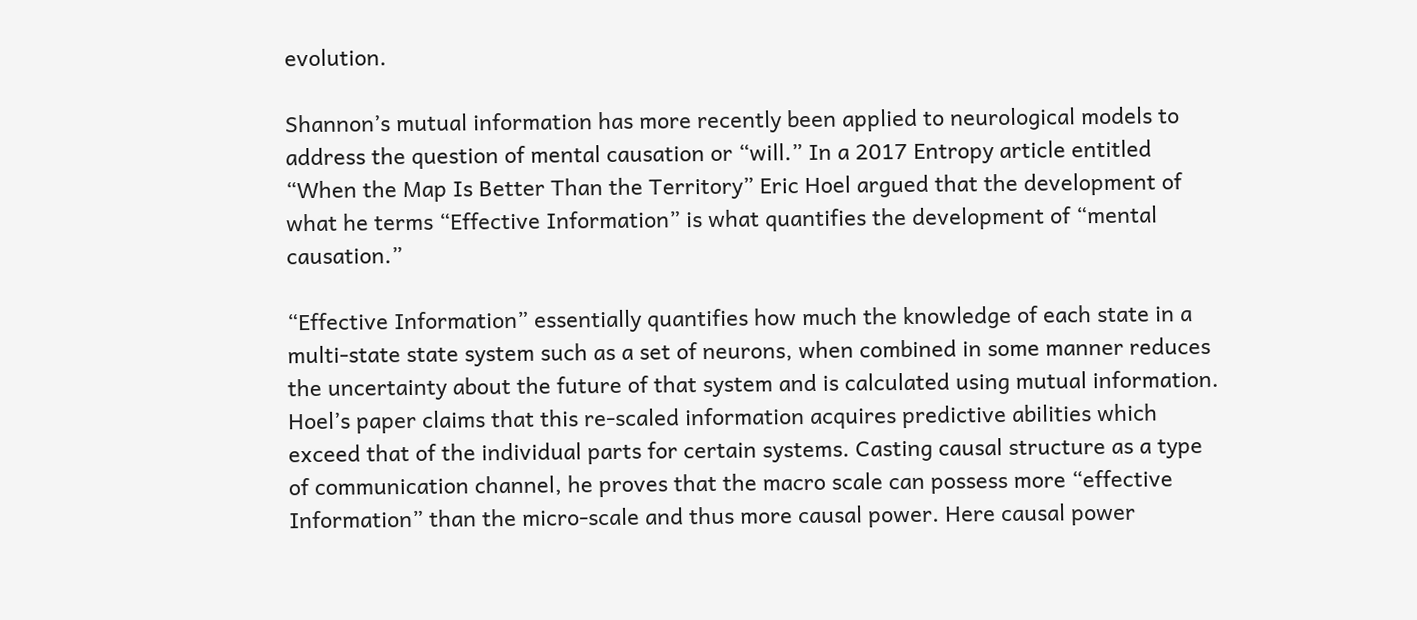evolution.

Shannon’s mutual information has more recently been applied to neurological models to address the question of mental causation or “will.” In a 2017 Entropy article entitled “When the Map Is Better Than the Territory” Eric Hoel argued that the development of what he terms “Effective Information” is what quantifies the development of “mental causation.”

“Effective Information” essentially quantifies how much the knowledge of each state in a multi-state state system such as a set of neurons, when combined in some manner reduces the uncertainty about the future of that system and is calculated using mutual information. Hoel’s paper claims that this re-scaled information acquires predictive abilities which exceed that of the individual parts for certain systems. Casting causal structure as a type of communication channel, he proves that the macro scale can possess more “effective Information” than the micro-scale and thus more causal power. Here causal power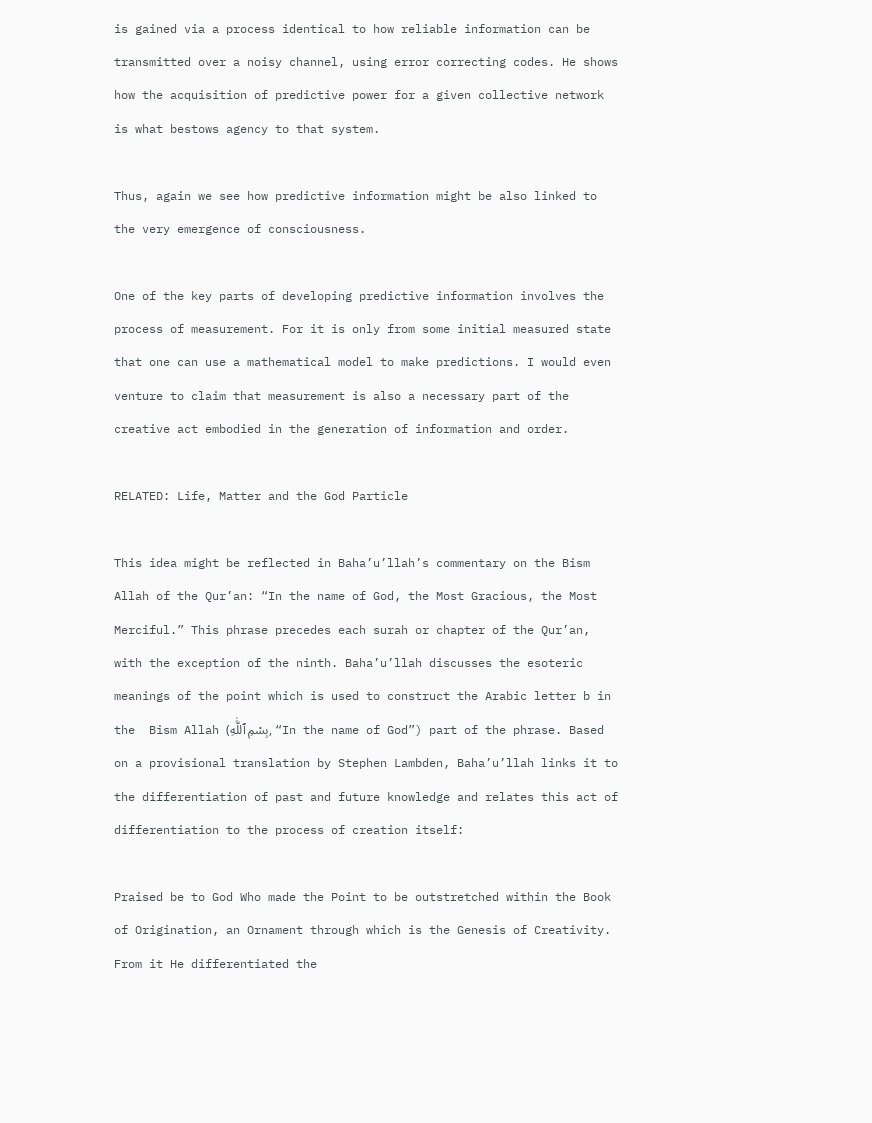is gained via a process identical to how reliable information can be transmitted over a noisy channel, using error correcting codes. He shows how the acquisition of predictive power for a given collective network is what bestows agency to that system.

Thus, again we see how predictive information might be also linked to the very emergence of consciousness.

One of the key parts of developing predictive information involves the process of measurement. For it is only from some initial measured state that one can use a mathematical model to make predictions. I would even venture to claim that measurement is also a necessary part of the creative act embodied in the generation of information and order.

RELATED: Life, Matter and the God Particle

This idea might be reflected in Baha’u’llah’s commentary on the Bism Allah of the Qur’an: “In the name of God, the Most Gracious, the Most Merciful.” This phrase precedes each surah or chapter of the Qur’an, with the exception of the ninth. Baha’u’llah discusses the esoteric meanings of the point which is used to construct the Arabic letter b in the  Bism Allah (بِسْمِ ٱللَّٰهِ, “In the name of God”) part of the phrase. Based on a provisional translation by Stephen Lambden, Baha’u’llah links it to the differentiation of past and future knowledge and relates this act of differentiation to the process of creation itself:

Praised be to God Who made the Point to be outstretched within the Book of Origination, an Ornament through which is the Genesis of Creativity. From it He differentiated the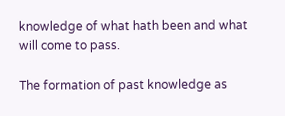knowledge of what hath been and what will come to pass.

The formation of past knowledge as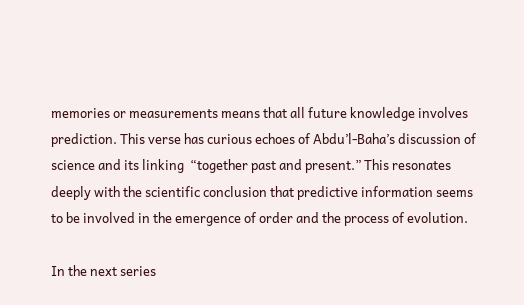memories or measurements means that all future knowledge involves prediction. This verse has curious echoes of Abdu’l-Baha’s discussion of science and its linking  “together past and present.” This resonates deeply with the scientific conclusion that predictive information seems to be involved in the emergence of order and the process of evolution.

In the next series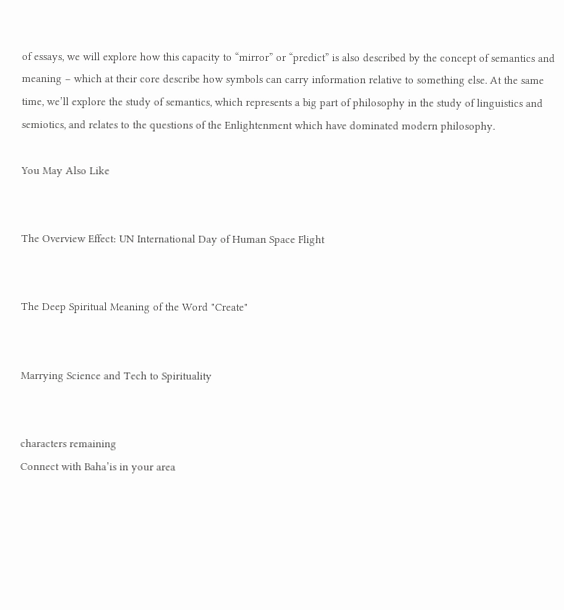of essays, we will explore how this capacity to “mirror” or “predict” is also described by the concept of semantics and meaning – which at their core describe how symbols can carry information relative to something else. At the same time, we’ll explore the study of semantics, which represents a big part of philosophy in the study of linguistics and semiotics, and relates to the questions of the Enlightenment which have dominated modern philosophy.

You May Also Like


The Overview Effect: UN International Day of Human Space Flight


The Deep Spiritual Meaning of the Word "Create"


Marrying Science and Tech to Spirituality


characters remaining
Connect with Baha’is in your area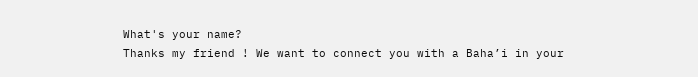What's your name?
Thanks my friend ! We want to connect you with a Baha’i in your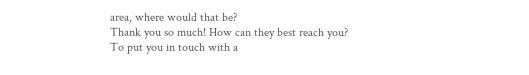area, where would that be?
Thank you so much! How can they best reach you?
To put you in touch with a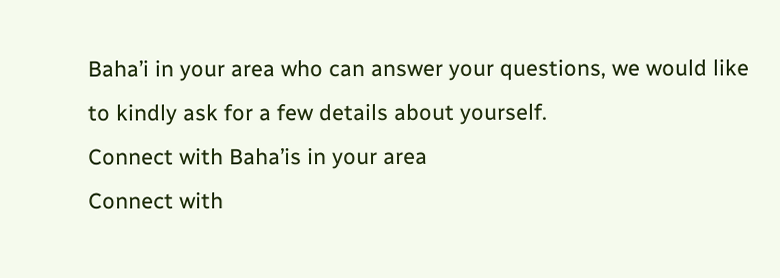Baha’i in your area who can answer your questions, we would like to kindly ask for a few details about yourself.
Connect with Baha’is in your area
Connect with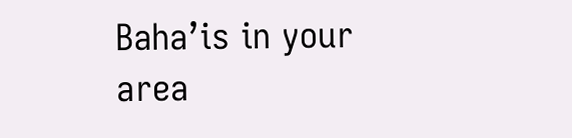Baha’is in your area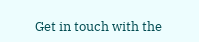Get in touch with the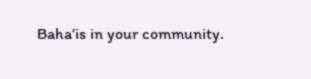Baha’is in your community.